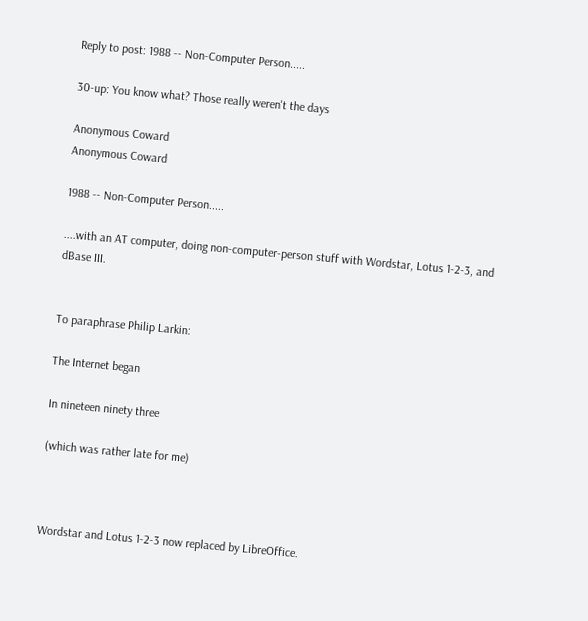Reply to post: 1988 -- Non-Computer Person.....

30-up: You know what? Those really weren't the days

Anonymous Coward
Anonymous Coward

1988 -- Non-Computer Person.....

....with an AT computer, doing non-computer-person stuff with Wordstar, Lotus 1-2-3, and dBase III.


To paraphrase Philip Larkin:

The Internet began

In nineteen ninety three

(which was rather late for me)



Wordstar and Lotus 1-2-3 now replaced by LibreOffice.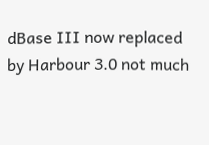dBase III now replaced by Harbour 3.0 not much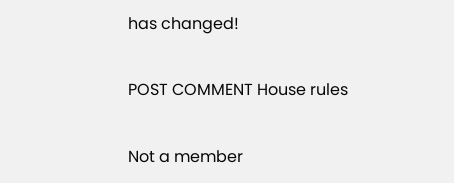has changed!

POST COMMENT House rules

Not a member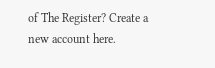of The Register? Create a new account here.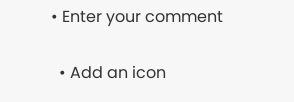• Enter your comment

  • Add an icon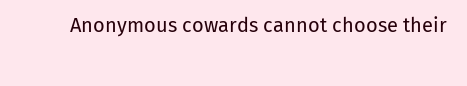Anonymous cowards cannot choose their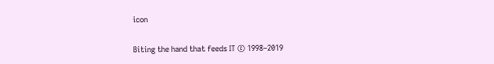icon

Biting the hand that feeds IT © 1998–2019